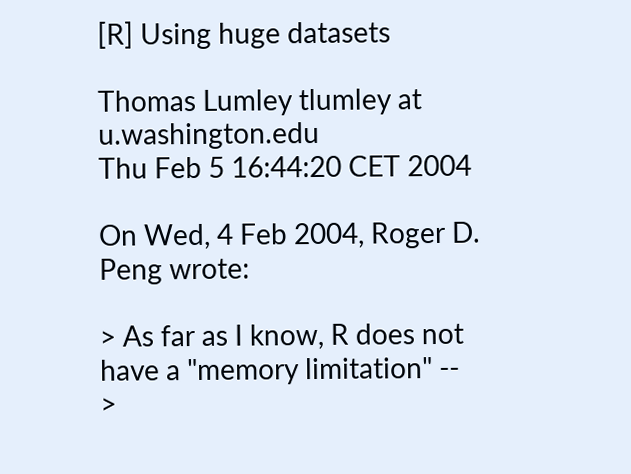[R] Using huge datasets

Thomas Lumley tlumley at u.washington.edu
Thu Feb 5 16:44:20 CET 2004

On Wed, 4 Feb 2004, Roger D. Peng wrote:

> As far as I know, R does not have a "memory limitation" --
>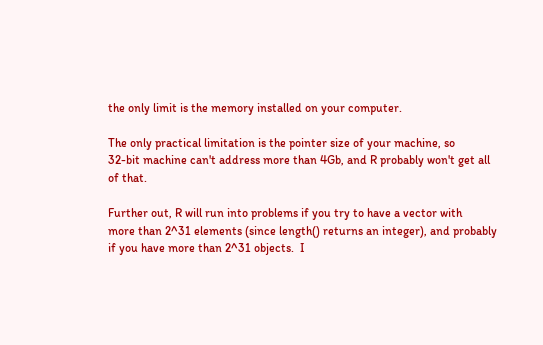the only limit is the memory installed on your computer.

The only practical limitation is the pointer size of your machine, so
32-bit machine can't address more than 4Gb, and R probably won't get all
of that.

Further out, R will run into problems if you try to have a vector with
more than 2^31 elements (since length() returns an integer), and probably
if you have more than 2^31 objects.  I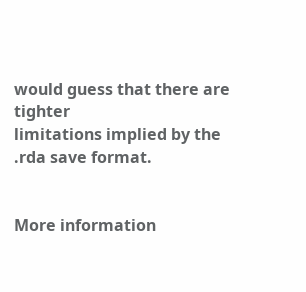would guess that there are tighter
limitations implied by the .rda save format.


More information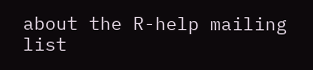about the R-help mailing list